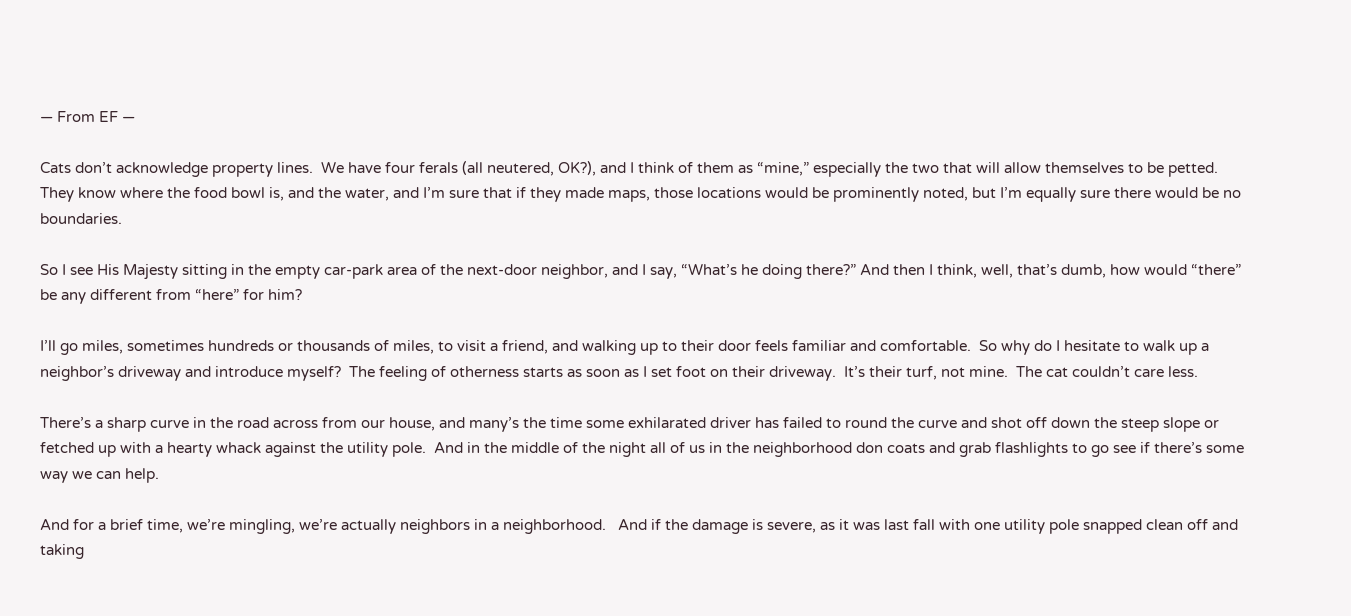— From EF —

Cats don’t acknowledge property lines.  We have four ferals (all neutered, OK?), and I think of them as “mine,” especially the two that will allow themselves to be petted.  They know where the food bowl is, and the water, and I’m sure that if they made maps, those locations would be prominently noted, but I’m equally sure there would be no boundaries.

So I see His Majesty sitting in the empty car-park area of the next-door neighbor, and I say, “What’s he doing there?” And then I think, well, that’s dumb, how would “there” be any different from “here” for him?

I’ll go miles, sometimes hundreds or thousands of miles, to visit a friend, and walking up to their door feels familiar and comfortable.  So why do I hesitate to walk up a neighbor’s driveway and introduce myself?  The feeling of otherness starts as soon as I set foot on their driveway.  It’s their turf, not mine.  The cat couldn’t care less.

There’s a sharp curve in the road across from our house, and many’s the time some exhilarated driver has failed to round the curve and shot off down the steep slope or fetched up with a hearty whack against the utility pole.  And in the middle of the night all of us in the neighborhood don coats and grab flashlights to go see if there’s some way we can help.

And for a brief time, we’re mingling, we’re actually neighbors in a neighborhood.   And if the damage is severe, as it was last fall with one utility pole snapped clean off and taking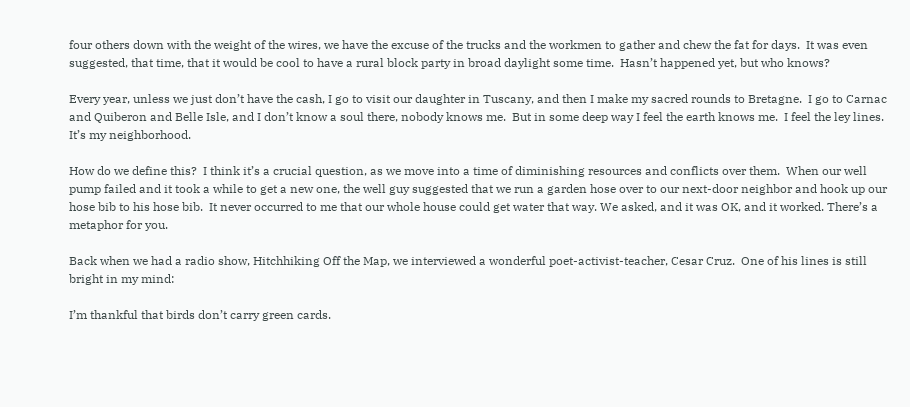four others down with the weight of the wires, we have the excuse of the trucks and the workmen to gather and chew the fat for days.  It was even suggested, that time, that it would be cool to have a rural block party in broad daylight some time.  Hasn’t happened yet, but who knows?

Every year, unless we just don’t have the cash, I go to visit our daughter in Tuscany, and then I make my sacred rounds to Bretagne.  I go to Carnac and Quiberon and Belle Isle, and I don’t know a soul there, nobody knows me.  But in some deep way I feel the earth knows me.  I feel the ley lines.  It’s my neighborhood.

How do we define this?  I think it’s a crucial question, as we move into a time of diminishing resources and conflicts over them.  When our well pump failed and it took a while to get a new one, the well guy suggested that we run a garden hose over to our next-door neighbor and hook up our hose bib to his hose bib.  It never occurred to me that our whole house could get water that way. We asked, and it was OK, and it worked. There’s a metaphor for you.

Back when we had a radio show, Hitchhiking Off the Map, we interviewed a wonderful poet-activist-teacher, Cesar Cruz.  One of his lines is still bright in my mind:

I’m thankful that birds don’t carry green cards.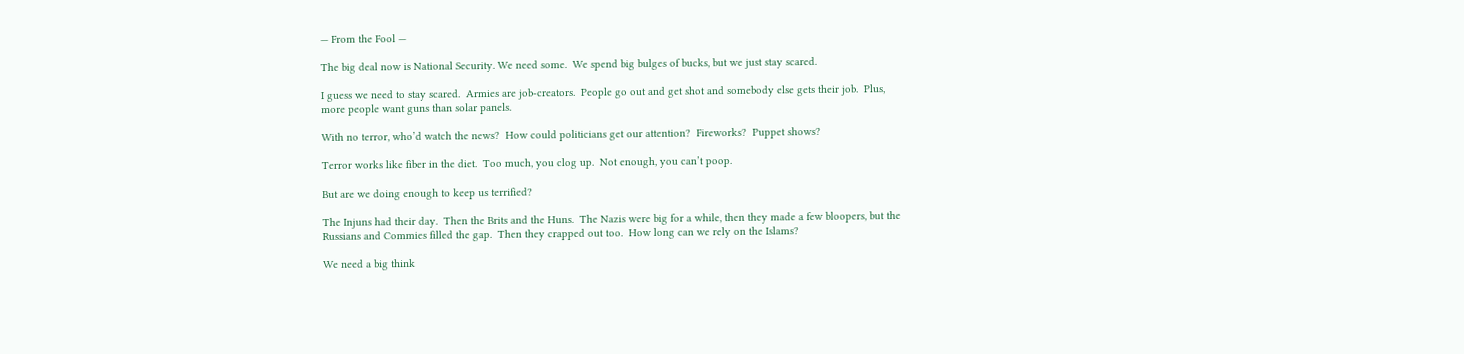— From the Fool —

The big deal now is National Security. We need some.  We spend big bulges of bucks, but we just stay scared.

I guess we need to stay scared.  Armies are job-creators.  People go out and get shot and somebody else gets their job.  Plus, more people want guns than solar panels.

With no terror, who’d watch the news?  How could politicians get our attention?  Fireworks?  Puppet shows?

Terror works like fiber in the diet.  Too much, you clog up.  Not enough, you can’t poop.

But are we doing enough to keep us terrified?

The Injuns had their day.  Then the Brits and the Huns.  The Nazis were big for a while, then they made a few bloopers, but the Russians and Commies filled the gap.  Then they crapped out too.  How long can we rely on the Islams?

We need a big think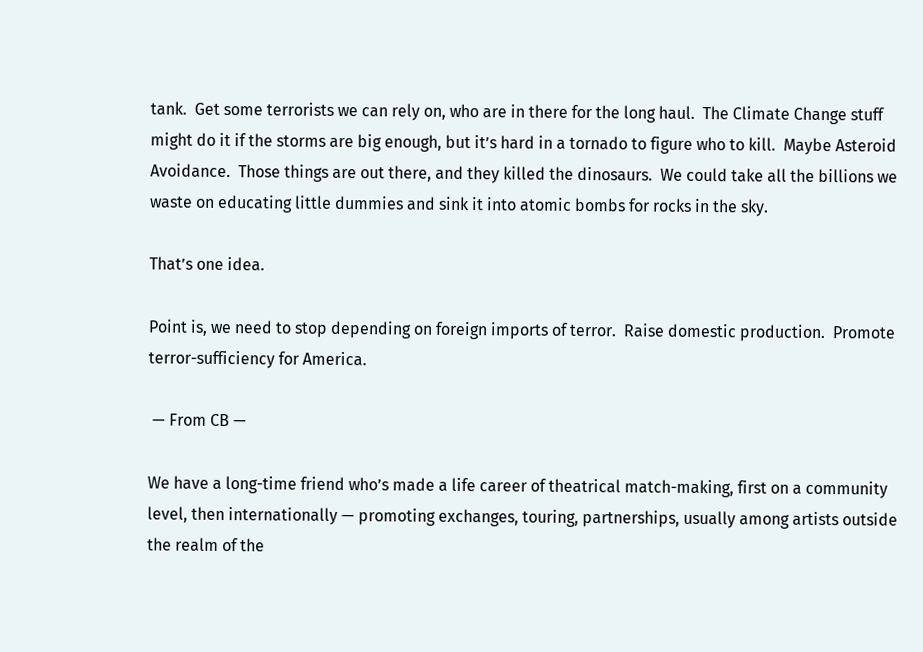tank.  Get some terrorists we can rely on, who are in there for the long haul.  The Climate Change stuff might do it if the storms are big enough, but it’s hard in a tornado to figure who to kill.  Maybe Asteroid Avoidance.  Those things are out there, and they killed the dinosaurs.  We could take all the billions we waste on educating little dummies and sink it into atomic bombs for rocks in the sky.

That’s one idea.

Point is, we need to stop depending on foreign imports of terror.  Raise domestic production.  Promote terror-sufficiency for America.

 — From CB —

We have a long-time friend who’s made a life career of theatrical match-making, first on a community level, then internationally — promoting exchanges, touring, partnerships, usually among artists outside the realm of the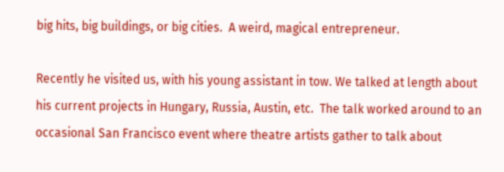big hits, big buildings, or big cities.  A weird, magical entrepreneur.

Recently he visited us, with his young assistant in tow. We talked at length about his current projects in Hungary, Russia, Austin, etc.  The talk worked around to an occasional San Francisco event where theatre artists gather to talk about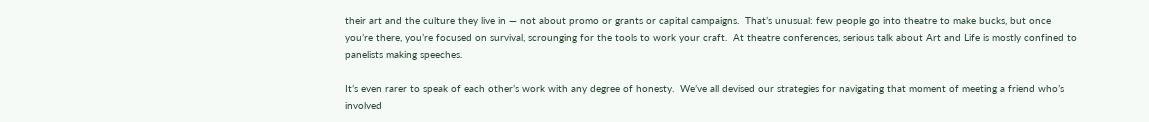their art and the culture they live in — not about promo or grants or capital campaigns.  That’s unusual: few people go into theatre to make bucks, but once you’re there, you’re focused on survival, scrounging for the tools to work your craft.  At theatre conferences, serious talk about Art and Life is mostly confined to panelists making speeches.

It’s even rarer to speak of each other’s work with any degree of honesty.  We’ve all devised our strategies for navigating that moment of meeting a friend who’s involved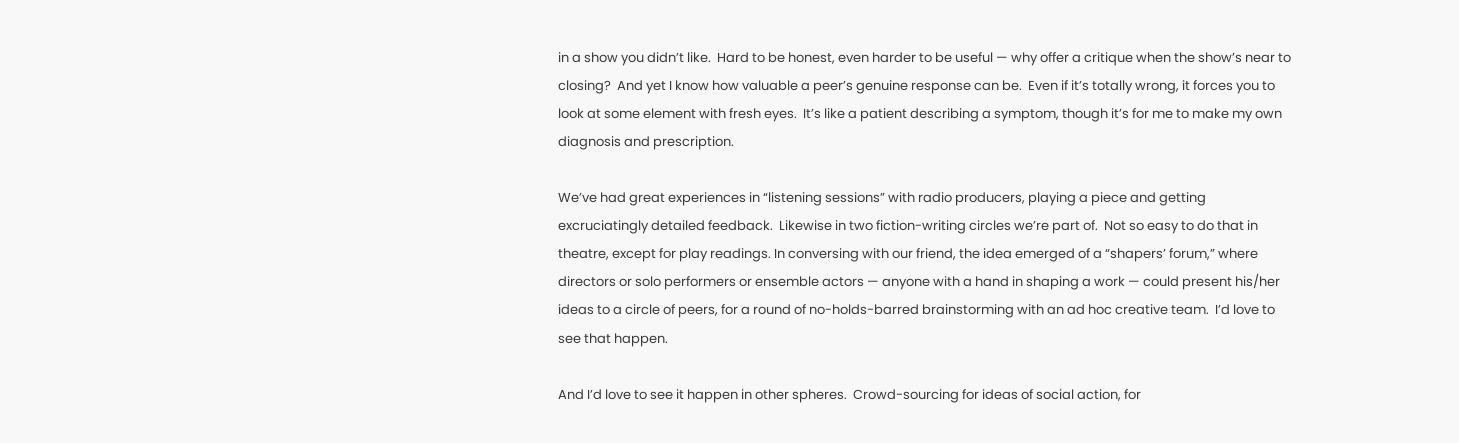in a show you didn’t like.  Hard to be honest, even harder to be useful — why offer a critique when the show’s near to closing?  And yet I know how valuable a peer’s genuine response can be.  Even if it’s totally wrong, it forces you to look at some element with fresh eyes.  It’s like a patient describing a symptom, though it’s for me to make my own diagnosis and prescription.

We’ve had great experiences in “listening sessions” with radio producers, playing a piece and getting excruciatingly detailed feedback.  Likewise in two fiction-writing circles we’re part of.  Not so easy to do that in theatre, except for play readings. In conversing with our friend, the idea emerged of a “shapers’ forum,” where directors or solo performers or ensemble actors — anyone with a hand in shaping a work — could present his/her ideas to a circle of peers, for a round of no-holds-barred brainstorming with an ad hoc creative team.  I’d love to see that happen.

And I’d love to see it happen in other spheres.  Crowd-sourcing for ideas of social action, for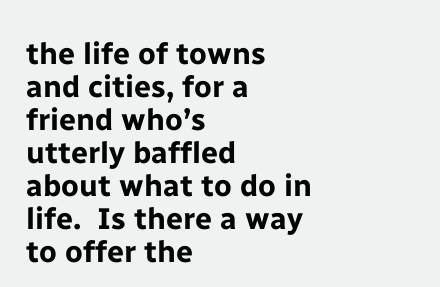the life of towns and cities, for a friend who’s utterly baffled about what to do in life.  Is there a way to offer the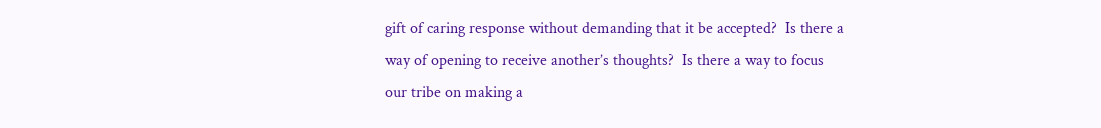gift of caring response without demanding that it be accepted?  Is there a way of opening to receive another’s thoughts?  Is there a way to focus our tribe on making a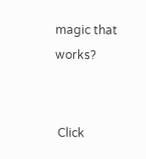magic that works?


 Click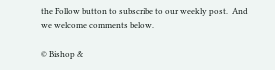the Follow button to subscribe to our weekly post.  And we welcome comments below.

© Bishop &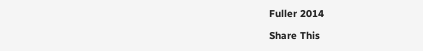Fuller 2014

Share This